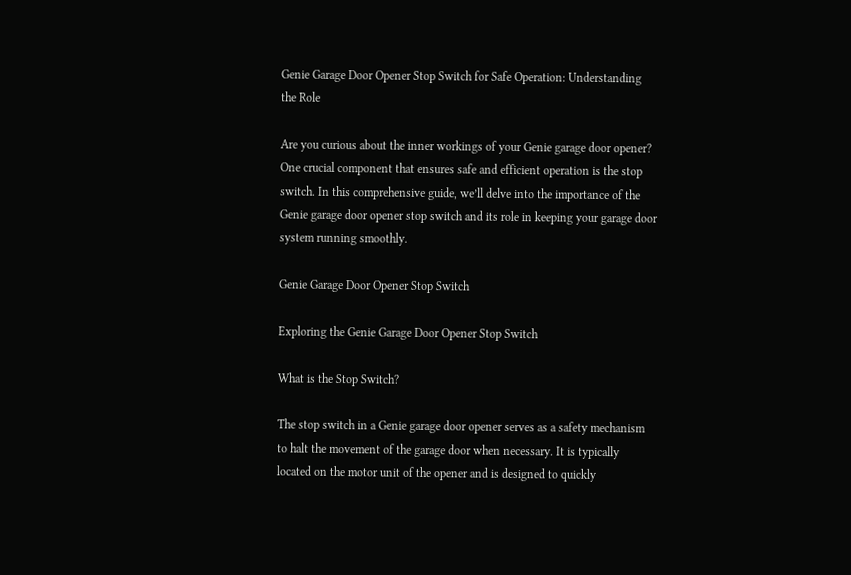Genie Garage Door Opener Stop Switch for Safe Operation: Understanding the Role

Are you curious about the inner workings of your Genie garage door opener? One crucial component that ensures safe and efficient operation is the stop switch. In this comprehensive guide, we’ll delve into the importance of the Genie garage door opener stop switch and its role in keeping your garage door system running smoothly.

Genie Garage Door Opener Stop Switch

Exploring the Genie Garage Door Opener Stop Switch

What is the Stop Switch?

The stop switch in a Genie garage door opener serves as a safety mechanism to halt the movement of the garage door when necessary. It is typically located on the motor unit of the opener and is designed to quickly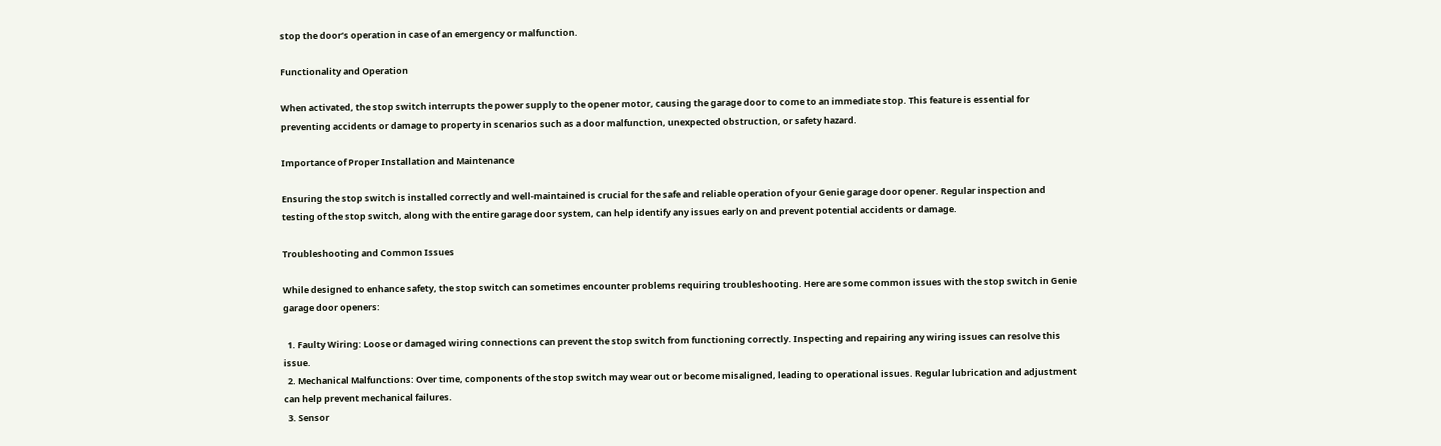stop the door’s operation in case of an emergency or malfunction.

Functionality and Operation

When activated, the stop switch interrupts the power supply to the opener motor, causing the garage door to come to an immediate stop. This feature is essential for preventing accidents or damage to property in scenarios such as a door malfunction, unexpected obstruction, or safety hazard.

Importance of Proper Installation and Maintenance

Ensuring the stop switch is installed correctly and well-maintained is crucial for the safe and reliable operation of your Genie garage door opener. Regular inspection and testing of the stop switch, along with the entire garage door system, can help identify any issues early on and prevent potential accidents or damage.

Troubleshooting and Common Issues

While designed to enhance safety, the stop switch can sometimes encounter problems requiring troubleshooting. Here are some common issues with the stop switch in Genie garage door openers:

  1. Faulty Wiring: Loose or damaged wiring connections can prevent the stop switch from functioning correctly. Inspecting and repairing any wiring issues can resolve this issue.
  2. Mechanical Malfunctions: Over time, components of the stop switch may wear out or become misaligned, leading to operational issues. Regular lubrication and adjustment can help prevent mechanical failures.
  3. Sensor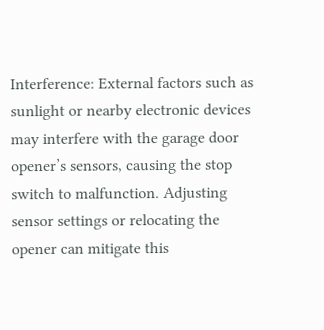Interference: External factors such as sunlight or nearby electronic devices may interfere with the garage door opener’s sensors, causing the stop switch to malfunction. Adjusting sensor settings or relocating the opener can mitigate this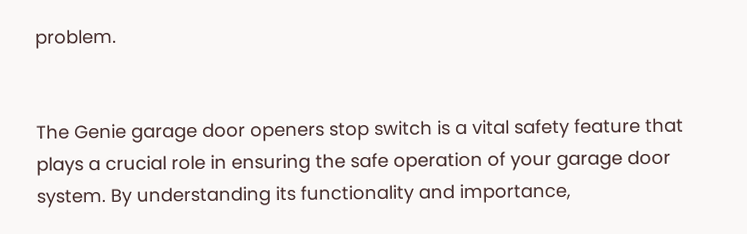problem.


The Genie garage door openers stop switch is a vital safety feature that plays a crucial role in ensuring the safe operation of your garage door system. By understanding its functionality and importance,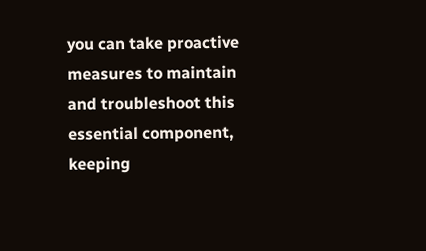you can take proactive measures to maintain and troubleshoot this essential component, keeping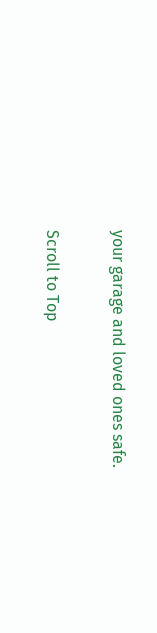your garage and loved ones safe.

Scroll to Top